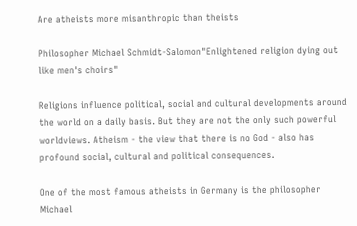Are atheists more misanthropic than theists

Philosopher Michael Schmidt-Salomon"Enlightened religion dying out like men's choirs"

Religions influence political, social and cultural developments around the world on a daily basis. But they are not the only such powerful worldviews. Atheism - the view that there is no God - also has profound social, cultural and political consequences.

One of the most famous atheists in Germany is the philosopher Michael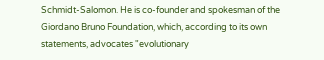Schmidt-Salomon. He is co-founder and spokesman of the Giordano Bruno Foundation, which, according to its own statements, advocates "evolutionary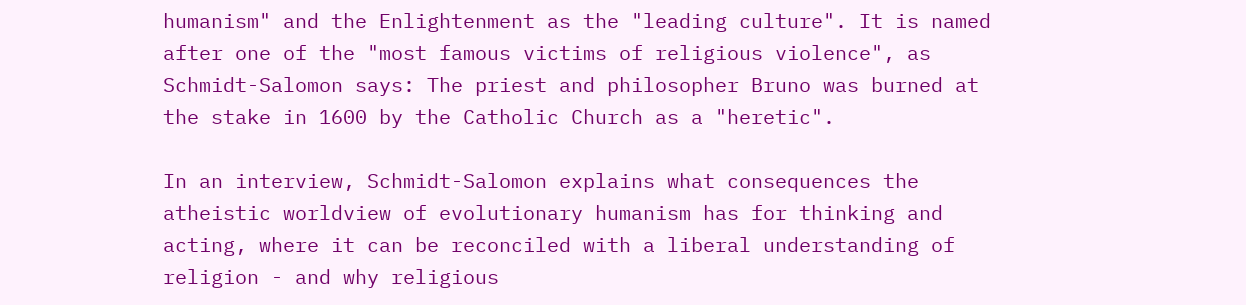humanism" and the Enlightenment as the "leading culture". It is named after one of the "most famous victims of religious violence", as Schmidt-Salomon says: The priest and philosopher Bruno was burned at the stake in 1600 by the Catholic Church as a "heretic".

In an interview, Schmidt-Salomon explains what consequences the atheistic worldview of evolutionary humanism has for thinking and acting, where it can be reconciled with a liberal understanding of religion - and why religious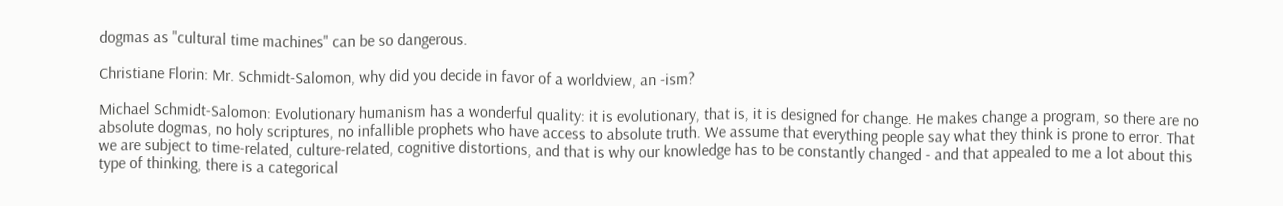dogmas as "cultural time machines" can be so dangerous.

Christiane Florin: Mr. Schmidt-Salomon, why did you decide in favor of a worldview, an -ism?

Michael Schmidt-Salomon: Evolutionary humanism has a wonderful quality: it is evolutionary, that is, it is designed for change. He makes change a program, so there are no absolute dogmas, no holy scriptures, no infallible prophets who have access to absolute truth. We assume that everything people say what they think is prone to error. That we are subject to time-related, culture-related, cognitive distortions, and that is why our knowledge has to be constantly changed - and that appealed to me a lot about this type of thinking, there is a categorical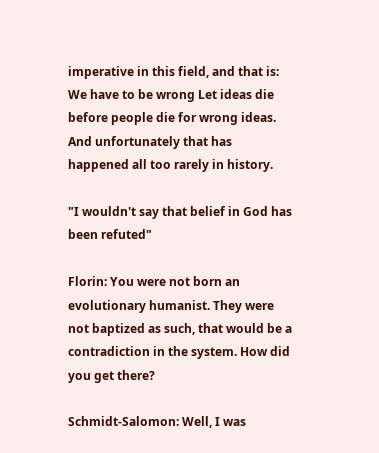imperative in this field, and that is: We have to be wrong Let ideas die before people die for wrong ideas. And unfortunately that has happened all too rarely in history.

"I wouldn't say that belief in God has been refuted"

Florin: You were not born an evolutionary humanist. They were not baptized as such, that would be a contradiction in the system. How did you get there?

Schmidt-Salomon: Well, I was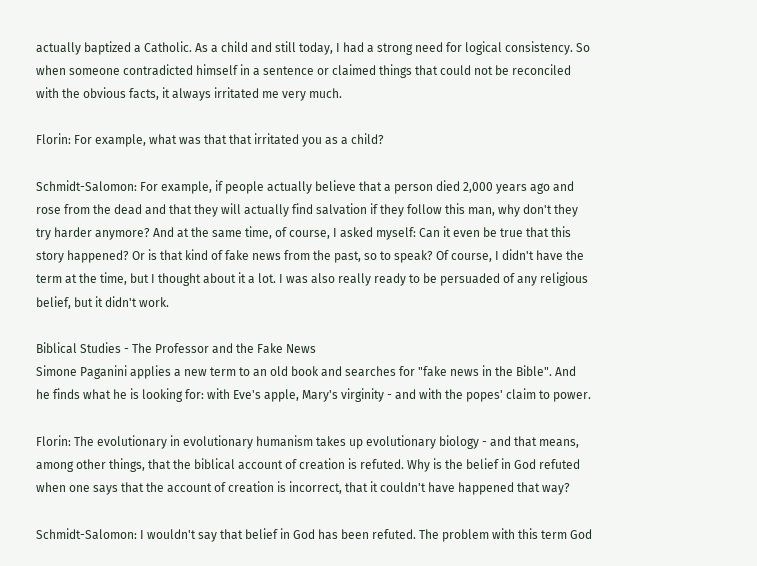actually baptized a Catholic. As a child and still today, I had a strong need for logical consistency. So when someone contradicted himself in a sentence or claimed things that could not be reconciled with the obvious facts, it always irritated me very much.

Florin: For example, what was that that irritated you as a child?

Schmidt-Salomon: For example, if people actually believe that a person died 2,000 years ago and rose from the dead and that they will actually find salvation if they follow this man, why don't they try harder anymore? And at the same time, of course, I asked myself: Can it even be true that this story happened? Or is that kind of fake news from the past, so to speak? Of course, I didn't have the term at the time, but I thought about it a lot. I was also really ready to be persuaded of any religious belief, but it didn't work.

Biblical Studies - The Professor and the Fake News
Simone Paganini applies a new term to an old book and searches for "fake news in the Bible". And he finds what he is looking for: with Eve's apple, Mary's virginity - and with the popes' claim to power.

Florin: The evolutionary in evolutionary humanism takes up evolutionary biology - and that means, among other things, that the biblical account of creation is refuted. Why is the belief in God refuted when one says that the account of creation is incorrect, that it couldn't have happened that way?

Schmidt-Salomon: I wouldn't say that belief in God has been refuted. The problem with this term God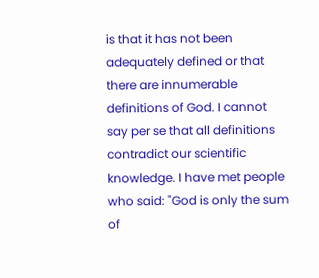is that it has not been adequately defined or that there are innumerable definitions of God. I cannot say per se that all definitions contradict our scientific knowledge. I have met people who said: "God is only the sum of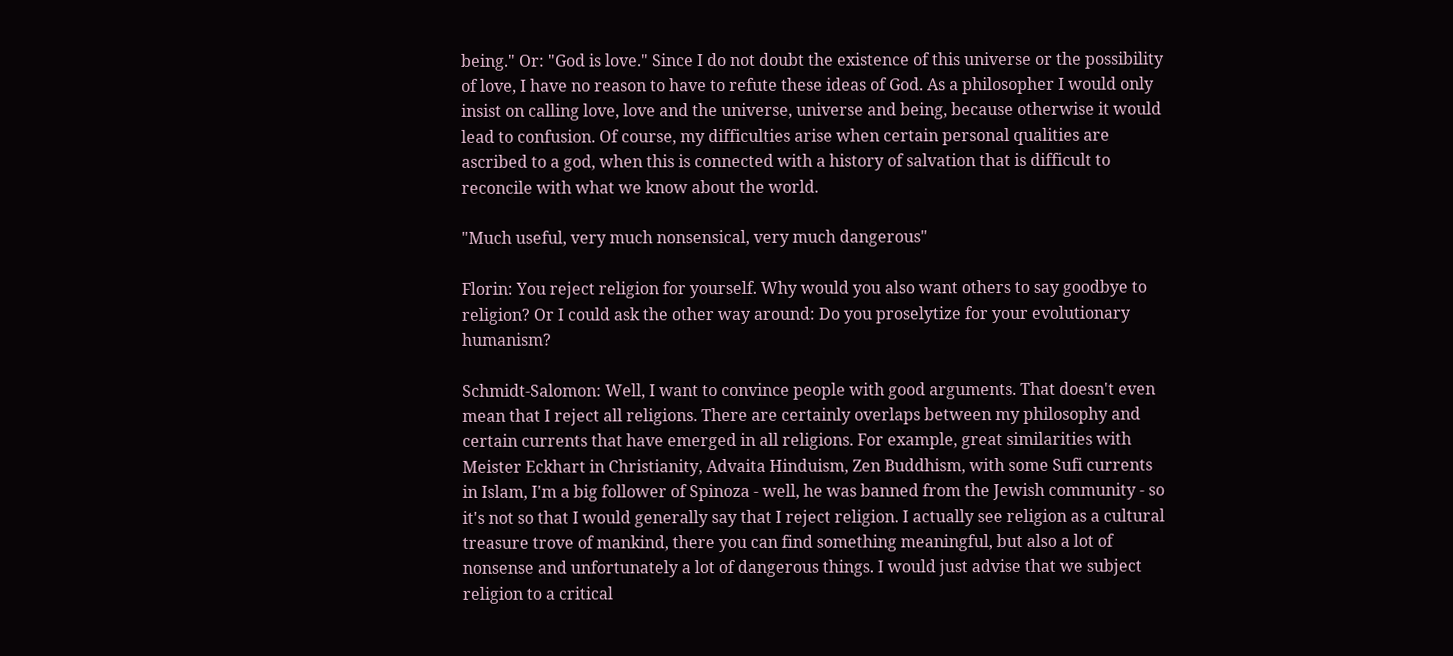being." Or: "God is love." Since I do not doubt the existence of this universe or the possibility of love, I have no reason to have to refute these ideas of God. As a philosopher I would only insist on calling love, love and the universe, universe and being, because otherwise it would lead to confusion. Of course, my difficulties arise when certain personal qualities are ascribed to a god, when this is connected with a history of salvation that is difficult to reconcile with what we know about the world.

"Much useful, very much nonsensical, very much dangerous"

Florin: You reject religion for yourself. Why would you also want others to say goodbye to religion? Or I could ask the other way around: Do you proselytize for your evolutionary humanism?

Schmidt-Salomon: Well, I want to convince people with good arguments. That doesn't even mean that I reject all religions. There are certainly overlaps between my philosophy and certain currents that have emerged in all religions. For example, great similarities with Meister Eckhart in Christianity, Advaita Hinduism, Zen Buddhism, with some Sufi currents in Islam, I'm a big follower of Spinoza - well, he was banned from the Jewish community - so it's not so that I would generally say that I reject religion. I actually see religion as a cultural treasure trove of mankind, there you can find something meaningful, but also a lot of nonsense and unfortunately a lot of dangerous things. I would just advise that we subject religion to a critical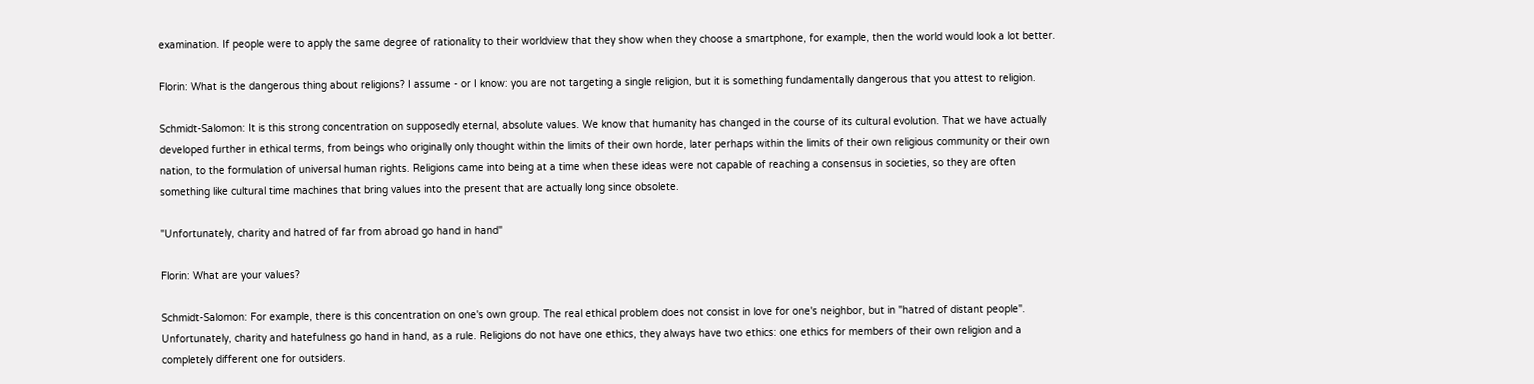examination. If people were to apply the same degree of rationality to their worldview that they show when they choose a smartphone, for example, then the world would look a lot better.

Florin: What is the dangerous thing about religions? I assume - or I know: you are not targeting a single religion, but it is something fundamentally dangerous that you attest to religion.

Schmidt-Salomon: It is this strong concentration on supposedly eternal, absolute values. We know that humanity has changed in the course of its cultural evolution. That we have actually developed further in ethical terms, from beings who originally only thought within the limits of their own horde, later perhaps within the limits of their own religious community or their own nation, to the formulation of universal human rights. Religions came into being at a time when these ideas were not capable of reaching a consensus in societies, so they are often something like cultural time machines that bring values into the present that are actually long since obsolete.

"Unfortunately, charity and hatred of far from abroad go hand in hand"

Florin: What are your values?

Schmidt-Salomon: For example, there is this concentration on one's own group. The real ethical problem does not consist in love for one's neighbor, but in "hatred of distant people". Unfortunately, charity and hatefulness go hand in hand, as a rule. Religions do not have one ethics, they always have two ethics: one ethics for members of their own religion and a completely different one for outsiders.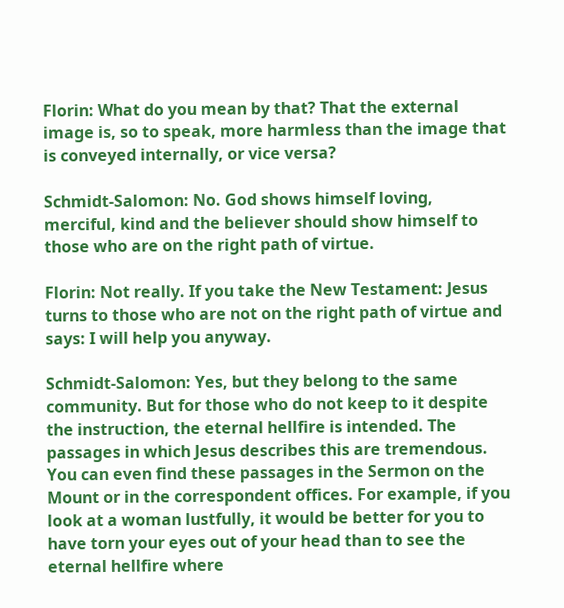Florin: What do you mean by that? That the external image is, so to speak, more harmless than the image that is conveyed internally, or vice versa?

Schmidt-Salomon: No. God shows himself loving, merciful, kind and the believer should show himself to those who are on the right path of virtue.

Florin: Not really. If you take the New Testament: Jesus turns to those who are not on the right path of virtue and says: I will help you anyway.

Schmidt-Salomon: Yes, but they belong to the same community. But for those who do not keep to it despite the instruction, the eternal hellfire is intended. The passages in which Jesus describes this are tremendous. You can even find these passages in the Sermon on the Mount or in the correspondent offices. For example, if you look at a woman lustfully, it would be better for you to have torn your eyes out of your head than to see the eternal hellfire where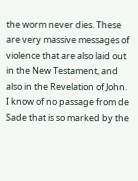the worm never dies. These are very massive messages of violence that are also laid out in the New Testament, and also in the Revelation of John. I know of no passage from de Sade that is so marked by the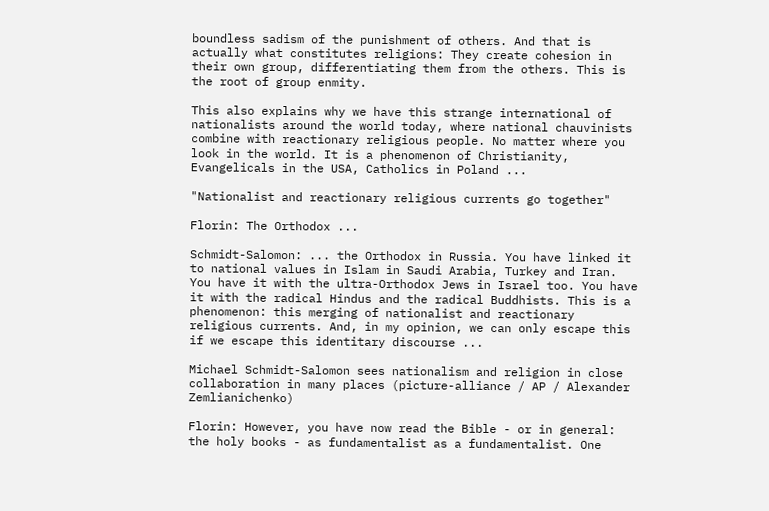boundless sadism of the punishment of others. And that is actually what constitutes religions: They create cohesion in their own group, differentiating them from the others. This is the root of group enmity.

This also explains why we have this strange international of nationalists around the world today, where national chauvinists combine with reactionary religious people. No matter where you look in the world. It is a phenomenon of Christianity, Evangelicals in the USA, Catholics in Poland ...

"Nationalist and reactionary religious currents go together"

Florin: The Orthodox ...

Schmidt-Salomon: ... the Orthodox in Russia. You have linked it to national values in Islam in Saudi Arabia, Turkey and Iran. You have it with the ultra-Orthodox Jews in Israel too. You have it with the radical Hindus and the radical Buddhists. This is a phenomenon: this merging of nationalist and reactionary religious currents. And, in my opinion, we can only escape this if we escape this identitary discourse ...

Michael Schmidt-Salomon sees nationalism and religion in close collaboration in many places (picture-alliance / AP / Alexander Zemlianichenko)

Florin: However, you have now read the Bible - or in general: the holy books - as fundamentalist as a fundamentalist. One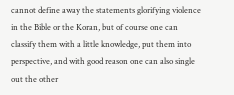cannot define away the statements glorifying violence in the Bible or the Koran, but of course one can classify them with a little knowledge, put them into perspective, and with good reason one can also single out the other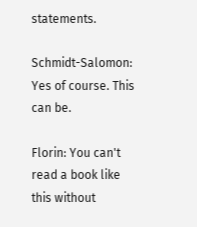statements.

Schmidt-Salomon: Yes of course. This can be.

Florin: You can't read a book like this without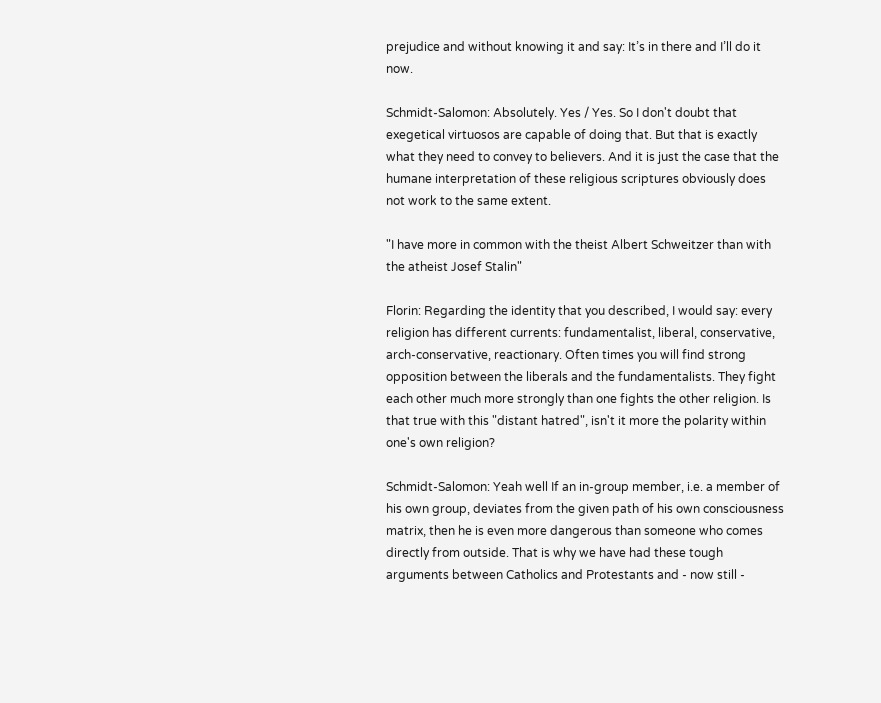prejudice and without knowing it and say: It’s in there and I’ll do it now.

Schmidt-Salomon: Absolutely. Yes / Yes. So I don't doubt that exegetical virtuosos are capable of doing that. But that is exactly what they need to convey to believers. And it is just the case that the humane interpretation of these religious scriptures obviously does not work to the same extent.

"I have more in common with the theist Albert Schweitzer than with the atheist Josef Stalin"

Florin: Regarding the identity that you described, I would say: every religion has different currents: fundamentalist, liberal, conservative, arch-conservative, reactionary. Often times you will find strong opposition between the liberals and the fundamentalists. They fight each other much more strongly than one fights the other religion. Is that true with this "distant hatred", isn't it more the polarity within one's own religion?

Schmidt-Salomon: Yeah well If an in-group member, i.e. a member of his own group, deviates from the given path of his own consciousness matrix, then he is even more dangerous than someone who comes directly from outside. That is why we have had these tough arguments between Catholics and Protestants and - now still -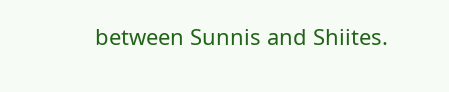between Sunnis and Shiites.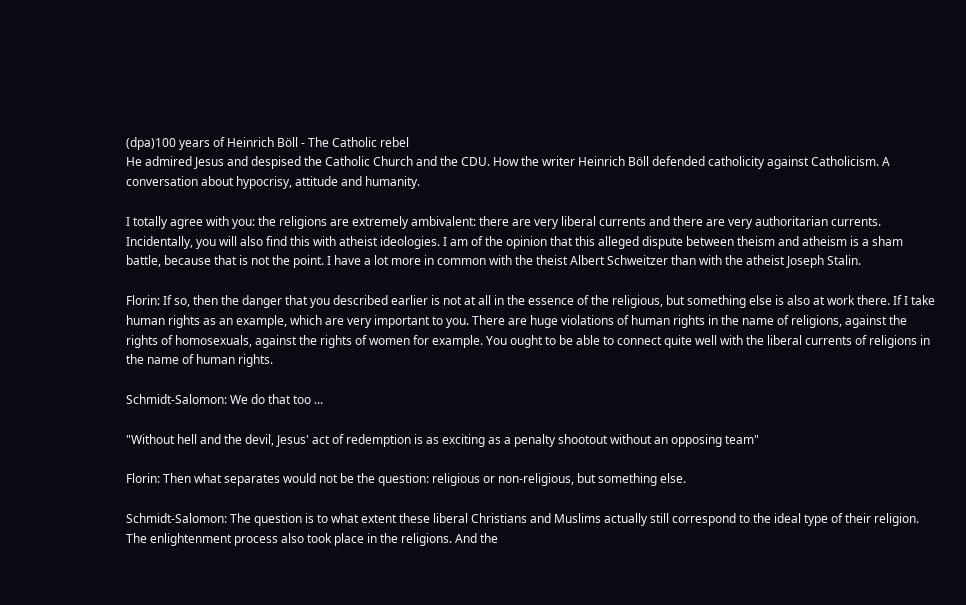(dpa)100 years of Heinrich Böll - The Catholic rebel
He admired Jesus and despised the Catholic Church and the CDU. How the writer Heinrich Böll defended catholicity against Catholicism. A conversation about hypocrisy, attitude and humanity.

I totally agree with you: the religions are extremely ambivalent: there are very liberal currents and there are very authoritarian currents. Incidentally, you will also find this with atheist ideologies. I am of the opinion that this alleged dispute between theism and atheism is a sham battle, because that is not the point. I have a lot more in common with the theist Albert Schweitzer than with the atheist Joseph Stalin.

Florin: If so, then the danger that you described earlier is not at all in the essence of the religious, but something else is also at work there. If I take human rights as an example, which are very important to you. There are huge violations of human rights in the name of religions, against the rights of homosexuals, against the rights of women for example. You ought to be able to connect quite well with the liberal currents of religions in the name of human rights.

Schmidt-Salomon: We do that too ...

"Without hell and the devil, Jesus' act of redemption is as exciting as a penalty shootout without an opposing team"

Florin: Then what separates would not be the question: religious or non-religious, but something else.

Schmidt-Salomon: The question is to what extent these liberal Christians and Muslims actually still correspond to the ideal type of their religion. The enlightenment process also took place in the religions. And the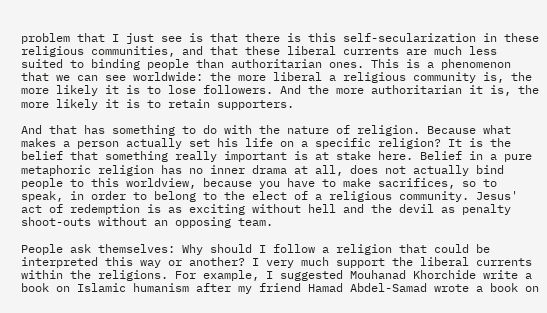problem that I just see is that there is this self-secularization in these religious communities, and that these liberal currents are much less suited to binding people than authoritarian ones. This is a phenomenon that we can see worldwide: the more liberal a religious community is, the more likely it is to lose followers. And the more authoritarian it is, the more likely it is to retain supporters.

And that has something to do with the nature of religion. Because what makes a person actually set his life on a specific religion? It is the belief that something really important is at stake here. Belief in a pure metaphoric religion has no inner drama at all, does not actually bind people to this worldview, because you have to make sacrifices, so to speak, in order to belong to the elect of a religious community. Jesus' act of redemption is as exciting without hell and the devil as penalty shoot-outs without an opposing team.

People ask themselves: Why should I follow a religion that could be interpreted this way or another? I very much support the liberal currents within the religions. For example, I suggested Mouhanad Khorchide write a book on Islamic humanism after my friend Hamad Abdel-Samad wrote a book on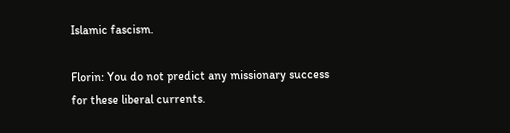Islamic fascism.

Florin: You do not predict any missionary success for these liberal currents.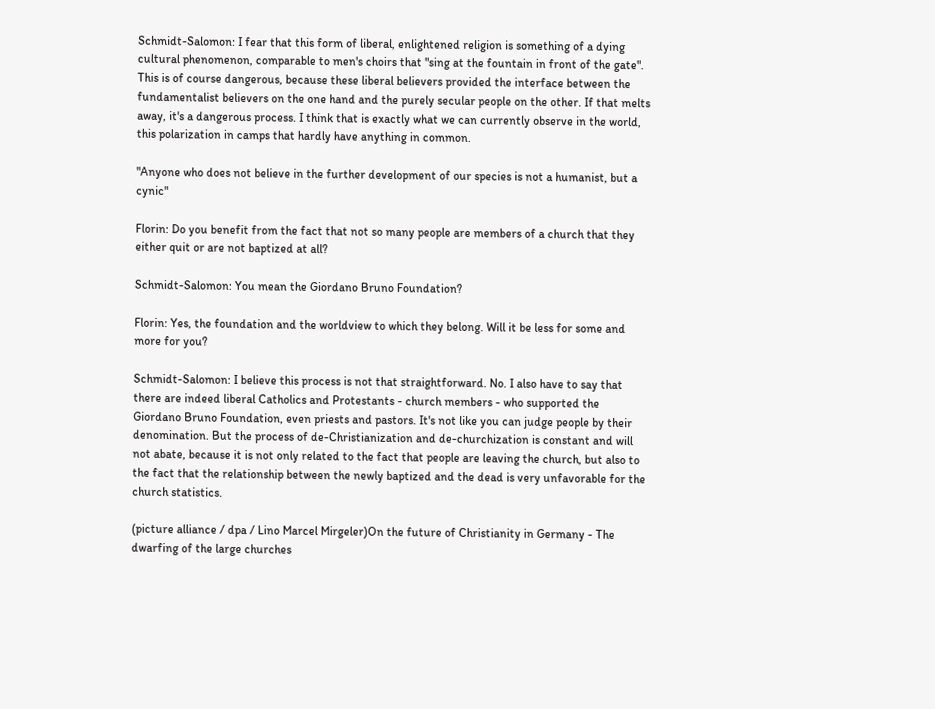Schmidt-Salomon: I fear that this form of liberal, enlightened religion is something of a dying cultural phenomenon, comparable to men's choirs that "sing at the fountain in front of the gate". This is of course dangerous, because these liberal believers provided the interface between the fundamentalist believers on the one hand and the purely secular people on the other. If that melts away, it's a dangerous process. I think that is exactly what we can currently observe in the world, this polarization in camps that hardly have anything in common.

"Anyone who does not believe in the further development of our species is not a humanist, but a cynic"

Florin: Do you benefit from the fact that not so many people are members of a church that they either quit or are not baptized at all?

Schmidt-Salomon: You mean the Giordano Bruno Foundation?

Florin: Yes, the foundation and the worldview to which they belong. Will it be less for some and more for you?

Schmidt-Salomon: I believe this process is not that straightforward. No. I also have to say that there are indeed liberal Catholics and Protestants - church members - who supported the Giordano Bruno Foundation, even priests and pastors. It's not like you can judge people by their denomination. But the process of de-Christianization and de-churchization is constant and will not abate, because it is not only related to the fact that people are leaving the church, but also to the fact that the relationship between the newly baptized and the dead is very unfavorable for the church statistics.

(picture alliance / dpa / Lino Marcel Mirgeler)On the future of Christianity in Germany - The dwarfing of the large churches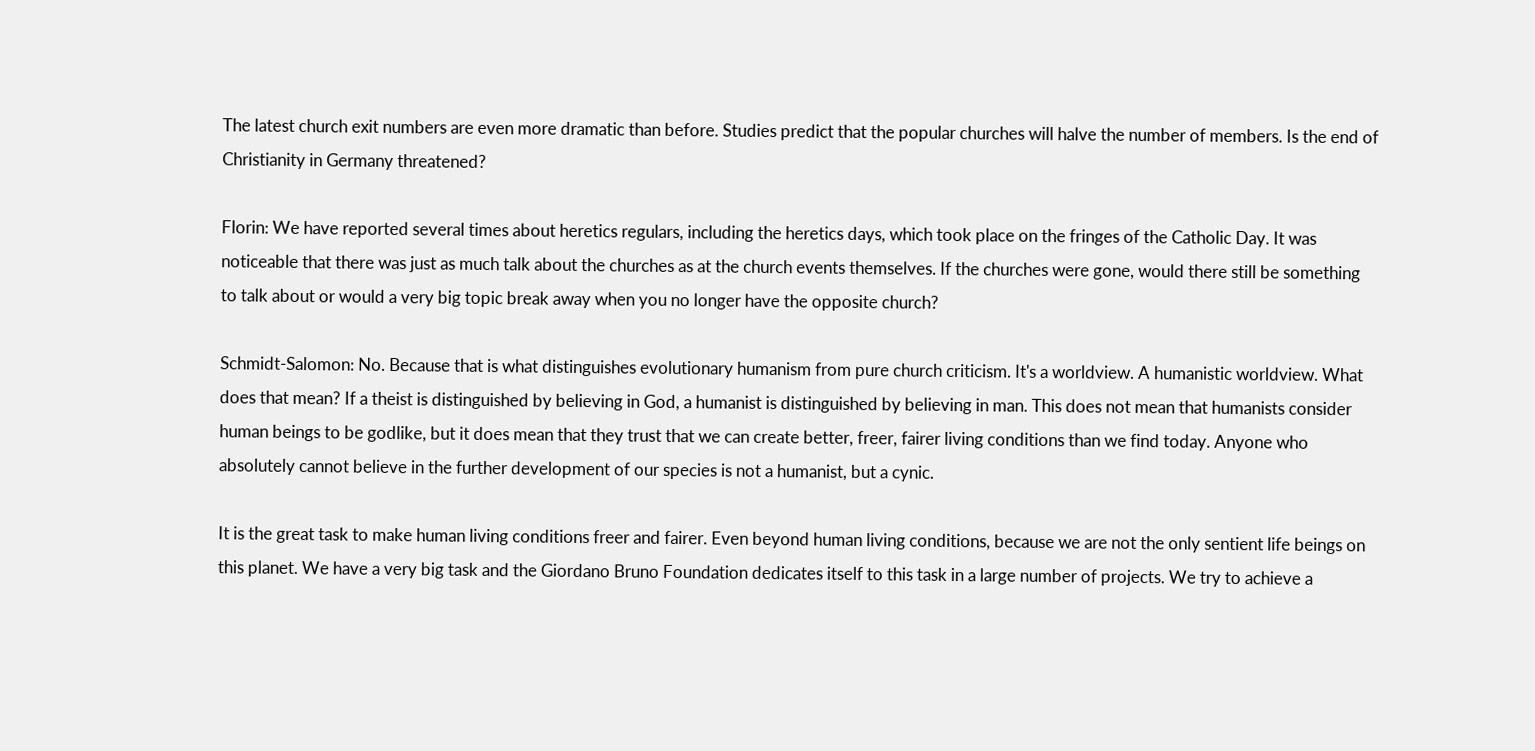The latest church exit numbers are even more dramatic than before. Studies predict that the popular churches will halve the number of members. Is the end of Christianity in Germany threatened?

Florin: We have reported several times about heretics regulars, including the heretics days, which took place on the fringes of the Catholic Day. It was noticeable that there was just as much talk about the churches as at the church events themselves. If the churches were gone, would there still be something to talk about or would a very big topic break away when you no longer have the opposite church?

Schmidt-Salomon: No. Because that is what distinguishes evolutionary humanism from pure church criticism. It's a worldview. A humanistic worldview. What does that mean? If a theist is distinguished by believing in God, a humanist is distinguished by believing in man. This does not mean that humanists consider human beings to be godlike, but it does mean that they trust that we can create better, freer, fairer living conditions than we find today. Anyone who absolutely cannot believe in the further development of our species is not a humanist, but a cynic.

It is the great task to make human living conditions freer and fairer. Even beyond human living conditions, because we are not the only sentient life beings on this planet. We have a very big task and the Giordano Bruno Foundation dedicates itself to this task in a large number of projects. We try to achieve a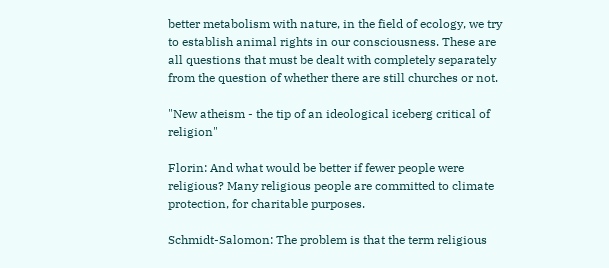better metabolism with nature, in the field of ecology, we try to establish animal rights in our consciousness. These are all questions that must be dealt with completely separately from the question of whether there are still churches or not.

"New atheism - the tip of an ideological iceberg critical of religion"

Florin: And what would be better if fewer people were religious? Many religious people are committed to climate protection, for charitable purposes.

Schmidt-Salomon: The problem is that the term religious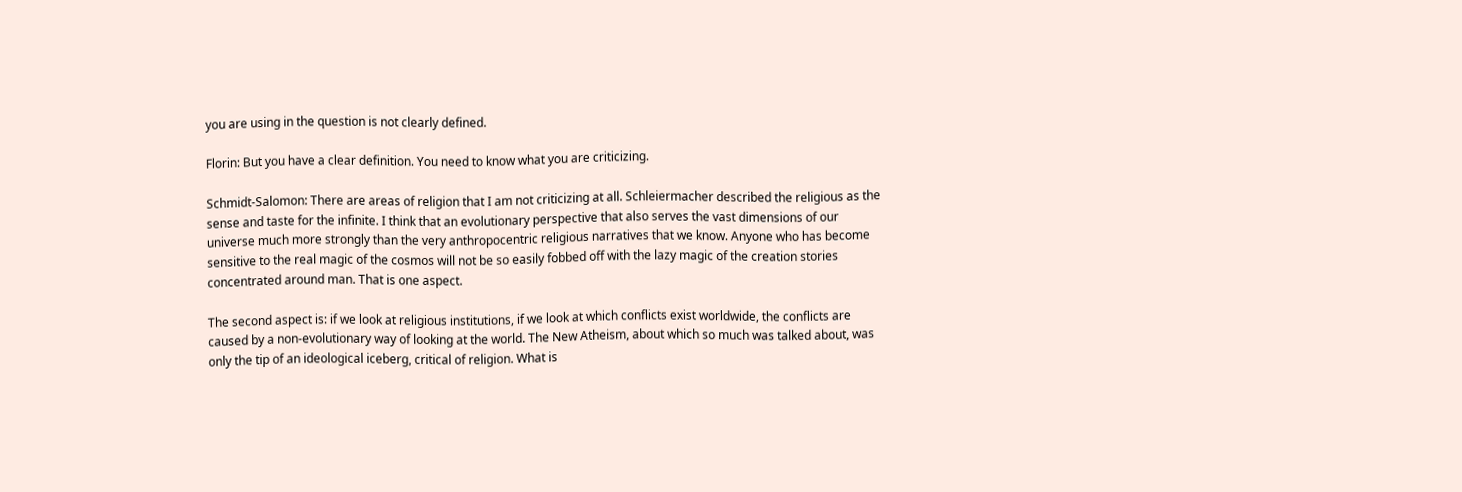you are using in the question is not clearly defined.

Florin: But you have a clear definition. You need to know what you are criticizing.

Schmidt-Salomon: There are areas of religion that I am not criticizing at all. Schleiermacher described the religious as the sense and taste for the infinite. I think that an evolutionary perspective that also serves the vast dimensions of our universe much more strongly than the very anthropocentric religious narratives that we know. Anyone who has become sensitive to the real magic of the cosmos will not be so easily fobbed off with the lazy magic of the creation stories concentrated around man. That is one aspect.

The second aspect is: if we look at religious institutions, if we look at which conflicts exist worldwide, the conflicts are caused by a non-evolutionary way of looking at the world. The New Atheism, about which so much was talked about, was only the tip of an ideological iceberg, critical of religion. What is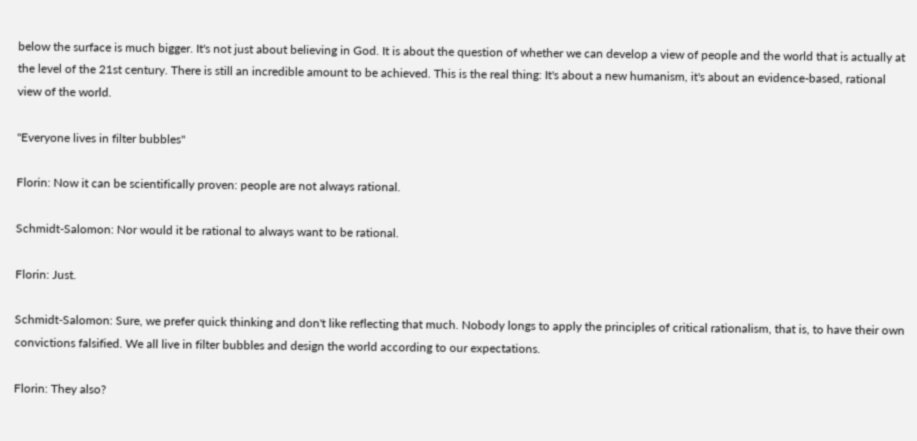below the surface is much bigger. It's not just about believing in God. It is about the question of whether we can develop a view of people and the world that is actually at the level of the 21st century. There is still an incredible amount to be achieved. This is the real thing: It's about a new humanism, it's about an evidence-based, rational view of the world.

"Everyone lives in filter bubbles"

Florin: Now it can be scientifically proven: people are not always rational.

Schmidt-Salomon: Nor would it be rational to always want to be rational.

Florin: Just.

Schmidt-Salomon: Sure, we prefer quick thinking and don't like reflecting that much. Nobody longs to apply the principles of critical rationalism, that is, to have their own convictions falsified. We all live in filter bubbles and design the world according to our expectations.

Florin: They also?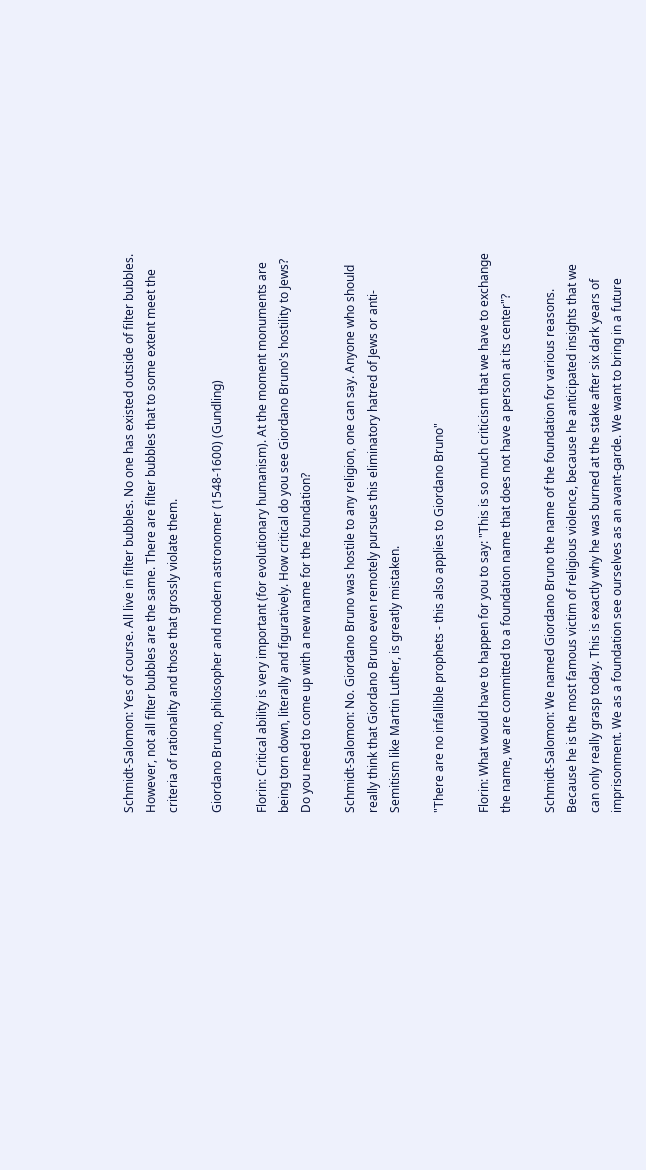Schmidt-Salomon: Yes of course. All live in filter bubbles. No one has existed outside of filter bubbles. However, not all filter bubbles are the same. There are filter bubbles that to some extent meet the criteria of rationality and those that grossly violate them.

Giordano Bruno, philosopher and modern astronomer (1548-1600) (Gundling)

Florin: Critical ability is very important (for evolutionary humanism). At the moment monuments are being torn down, literally and figuratively. How critical do you see Giordano Bruno's hostility to Jews? Do you need to come up with a new name for the foundation?

Schmidt-Salomon: No. Giordano Bruno was hostile to any religion, one can say. Anyone who should really think that Giordano Bruno even remotely pursues this eliminatory hatred of Jews or anti-Semitism like Martin Luther, is greatly mistaken.

"There are no infallible prophets - this also applies to Giordano Bruno"

Florin: What would have to happen for you to say: "This is so much criticism that we have to exchange the name, we are committed to a foundation name that does not have a person at its center"?

Schmidt-Salomon: We named Giordano Bruno the name of the foundation for various reasons. Because he is the most famous victim of religious violence, because he anticipated insights that we can only really grasp today. This is exactly why he was burned at the stake after six dark years of imprisonment. We as a foundation see ourselves as an avant-garde. We want to bring in a future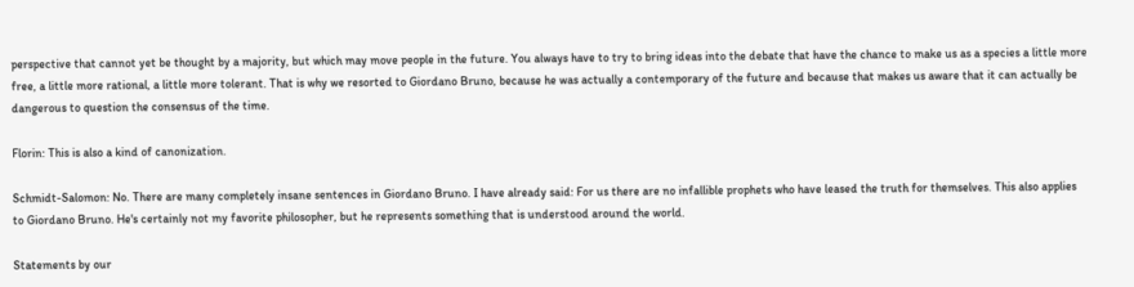perspective that cannot yet be thought by a majority, but which may move people in the future. You always have to try to bring ideas into the debate that have the chance to make us as a species a little more free, a little more rational, a little more tolerant. That is why we resorted to Giordano Bruno, because he was actually a contemporary of the future and because that makes us aware that it can actually be dangerous to question the consensus of the time.

Florin: This is also a kind of canonization.

Schmidt-Salomon: No. There are many completely insane sentences in Giordano Bruno. I have already said: For us there are no infallible prophets who have leased the truth for themselves. This also applies to Giordano Bruno. He's certainly not my favorite philosopher, but he represents something that is understood around the world.

Statements by our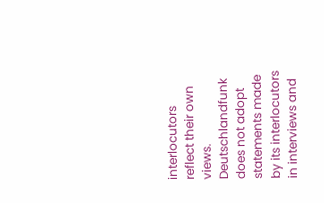interlocutors reflect their own views. Deutschlandfunk does not adopt statements made by its interlocutors in interviews and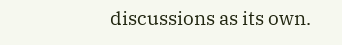discussions as its own.